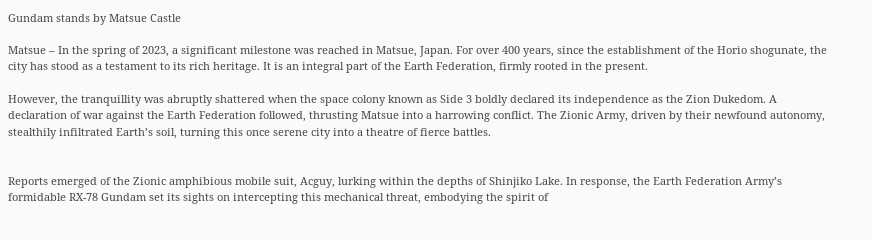Gundam stands by Matsue Castle

Matsue – In the spring of 2023, a significant milestone was reached in Matsue, Japan. For over 400 years, since the establishment of the Horio shogunate, the city has stood as a testament to its rich heritage. It is an integral part of the Earth Federation, firmly rooted in the present.

However, the tranquillity was abruptly shattered when the space colony known as Side 3 boldly declared its independence as the Zion Dukedom. A declaration of war against the Earth Federation followed, thrusting Matsue into a harrowing conflict. The Zionic Army, driven by their newfound autonomy, stealthily infiltrated Earth’s soil, turning this once serene city into a theatre of fierce battles.


Reports emerged of the Zionic amphibious mobile suit, Acguy, lurking within the depths of Shinjiko Lake. In response, the Earth Federation Army’s formidable RX-78 Gundam set its sights on intercepting this mechanical threat, embodying the spirit of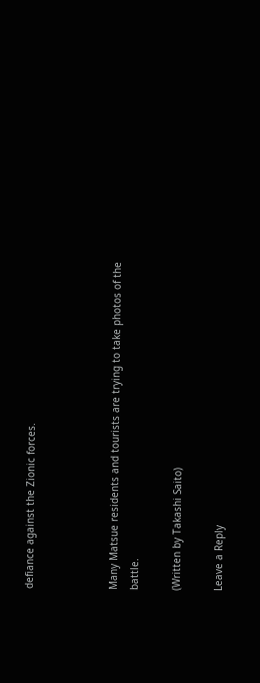defiance against the Zionic forces.



Many Matsue residents and tourists are trying to take photos of the battle.

(Written by Takashi Saito)

Leave a Reply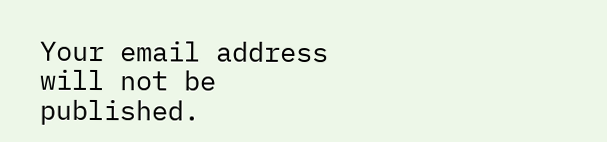Your email address will not be published.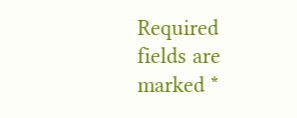Required fields are marked *